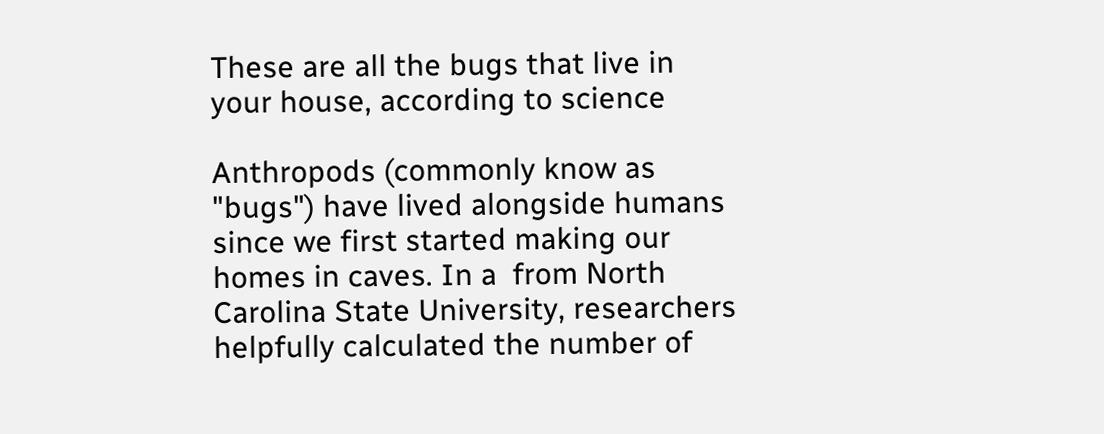These are all the bugs that live in your house, according to science

Anthropods (commonly know as "bugs") have lived alongside humans since we first started making our homes in caves. In a  from North Carolina State University, researchers helpfully calculated the number of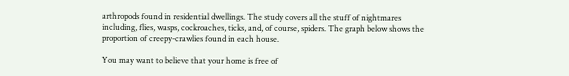arthropods found in residential dwellings. The study covers all the stuff of nightmares including, flies, wasps, cockroaches, ticks, and, of course, spiders. The graph below shows the proportion of creepy-crawlies found in each house.

You may want to believe that your home is free of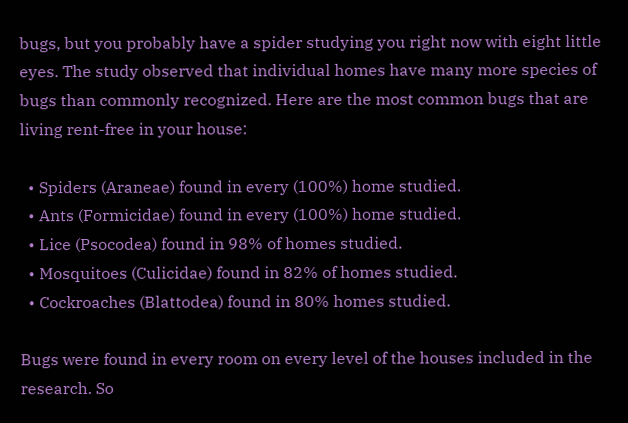bugs, but you probably have a spider studying you right now with eight little eyes. The study observed that individual homes have many more species of bugs than commonly recognized. Here are the most common bugs that are living rent-free in your house:

  • Spiders (Araneae) found in every (100%) home studied.
  • Ants (Formicidae) found in every (100%) home studied.
  • Lice (Psocodea) found in 98% of homes studied.
  • Mosquitoes (Culicidae) found in 82% of homes studied.
  • Cockroaches (Blattodea) found in 80% homes studied.

Bugs were found in every room on every level of the houses included in the research. So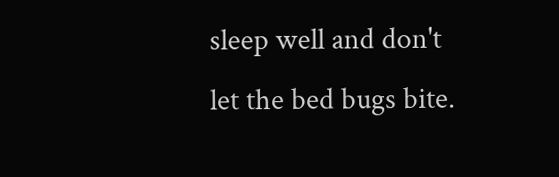sleep well and don't let the bed bugs bite.